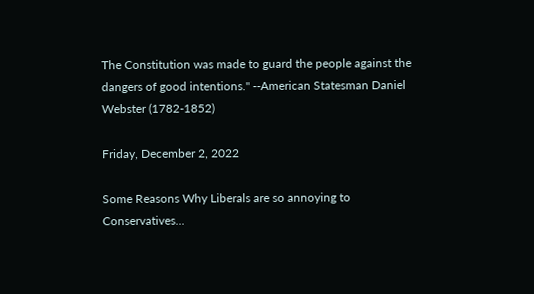The Constitution was made to guard the people against the dangers of good intentions." --American Statesman Daniel Webster (1782-1852)

Friday, December 2, 2022

Some Reasons Why Liberals are so annoying to Conservatives...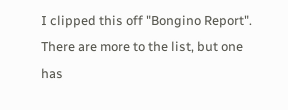I clipped this off "Bongino Report".  There are more to the list, but one has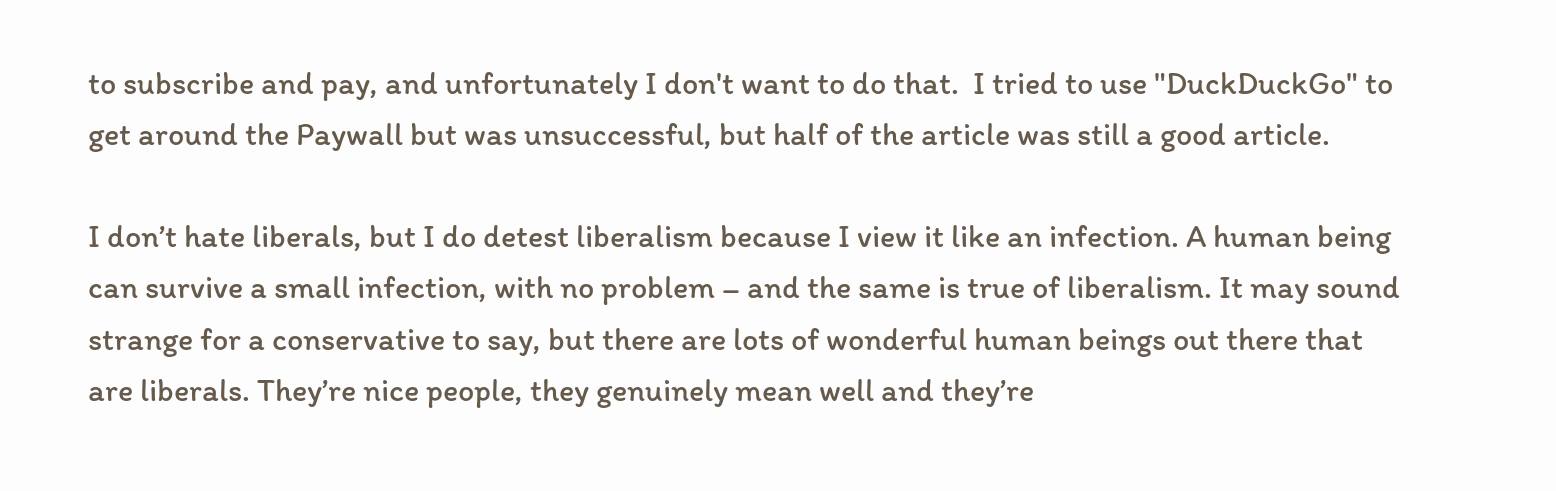to subscribe and pay, and unfortunately I don't want to do that.  I tried to use "DuckDuckGo" to get around the Paywall but was unsuccessful, but half of the article was still a good article.

I don’t hate liberals, but I do detest liberalism because I view it like an infection. A human being can survive a small infection, with no problem – and the same is true of liberalism. It may sound strange for a conservative to say, but there are lots of wonderful human beings out there that are liberals. They’re nice people, they genuinely mean well and they’re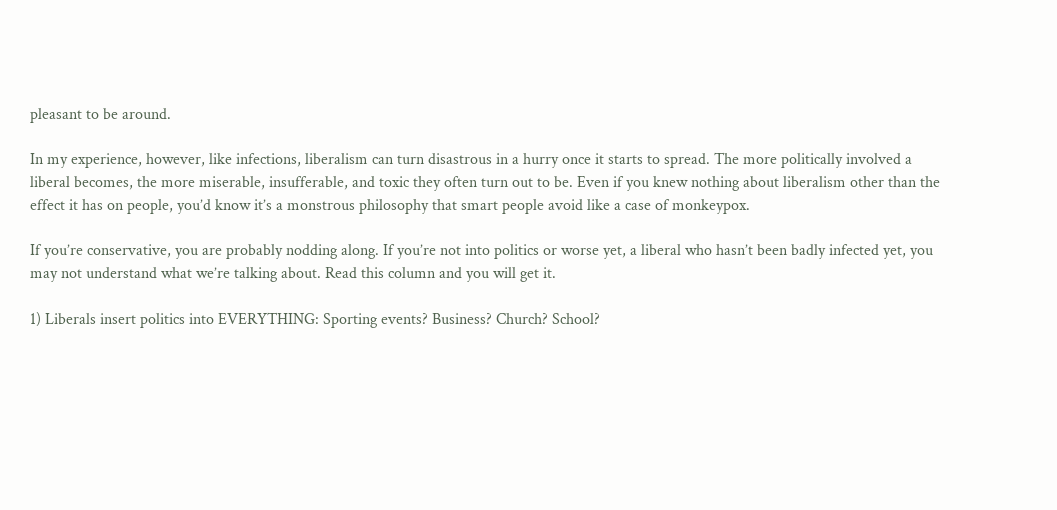pleasant to be around.

In my experience, however, like infections, liberalism can turn disastrous in a hurry once it starts to spread. The more politically involved a liberal becomes, the more miserable, insufferable, and toxic they often turn out to be. Even if you knew nothing about liberalism other than the effect it has on people, you’d know it’s a monstrous philosophy that smart people avoid like a case of monkeypox.

If you’re conservative, you are probably nodding along. If you’re not into politics or worse yet, a liberal who hasn’t been badly infected yet, you may not understand what we’re talking about. Read this column and you will get it.

1) Liberals insert politics into EVERYTHING: Sporting events? Business? Church? School?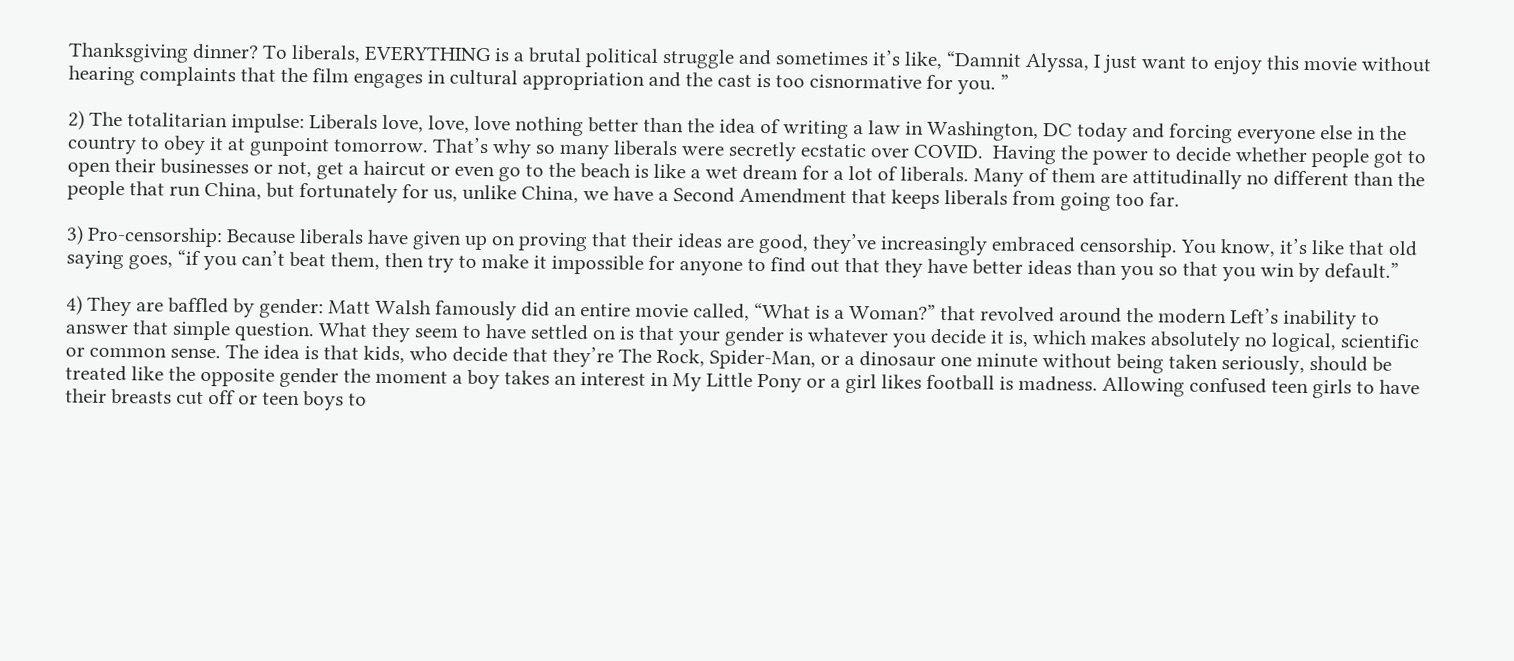Thanksgiving dinner? To liberals, EVERYTHING is a brutal political struggle and sometimes it’s like, “Damnit Alyssa, I just want to enjoy this movie without hearing complaints that the film engages in cultural appropriation and the cast is too cisnormative for you. ”

2) The totalitarian impulse: Liberals love, love, love nothing better than the idea of writing a law in Washington, DC today and forcing everyone else in the country to obey it at gunpoint tomorrow. That’s why so many liberals were secretly ecstatic over COVID.  Having the power to decide whether people got to open their businesses or not, get a haircut or even go to the beach is like a wet dream for a lot of liberals. Many of them are attitudinally no different than the people that run China, but fortunately for us, unlike China, we have a Second Amendment that keeps liberals from going too far.

3) Pro-censorship: Because liberals have given up on proving that their ideas are good, they’ve increasingly embraced censorship. You know, it’s like that old saying goes, “if you can’t beat them, then try to make it impossible for anyone to find out that they have better ideas than you so that you win by default.”

4) They are baffled by gender: Matt Walsh famously did an entire movie called, “What is a Woman?” that revolved around the modern Left’s inability to answer that simple question. What they seem to have settled on is that your gender is whatever you decide it is, which makes absolutely no logical, scientific or common sense. The idea is that kids, who decide that they’re The Rock, Spider-Man, or a dinosaur one minute without being taken seriously, should be treated like the opposite gender the moment a boy takes an interest in My Little Pony or a girl likes football is madness. Allowing confused teen girls to have their breasts cut off or teen boys to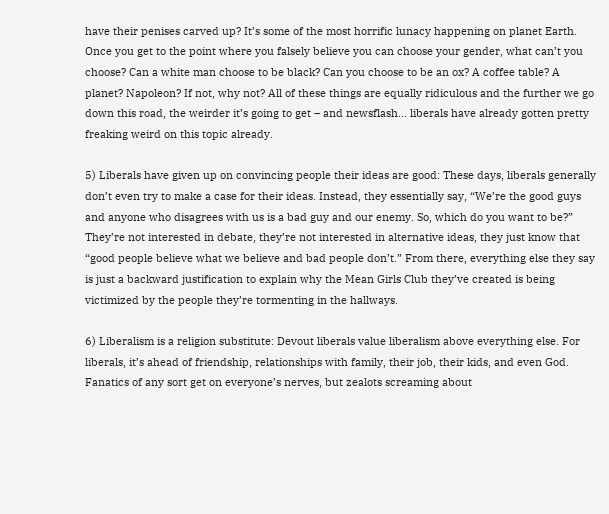have their penises carved up? It’s some of the most horrific lunacy happening on planet Earth. Once you get to the point where you falsely believe you can choose your gender, what can’t you choose? Can a white man choose to be black? Can you choose to be an ox? A coffee table? A planet? Napoleon? If not, why not? All of these things are equally ridiculous and the further we go down this road, the weirder it’s going to get – and newsflash… liberals have already gotten pretty freaking weird on this topic already.

5) Liberals have given up on convincing people their ideas are good: These days, liberals generally don’t even try to make a case for their ideas. Instead, they essentially say, “We’re the good guys and anyone who disagrees with us is a bad guy and our enemy. So, which do you want to be?” They’re not interested in debate, they’re not interested in alternative ideas, they just know that “good people believe what we believe and bad people don’t.” From there, everything else they say is just a backward justification to explain why the Mean Girls Club they’ve created is being victimized by the people they’re tormenting in the hallways.

6) Liberalism is a religion substitute: Devout liberals value liberalism above everything else. For liberals, it’s ahead of friendship, relationships with family, their job, their kids, and even God. Fanatics of any sort get on everyone’s nerves, but zealots screaming about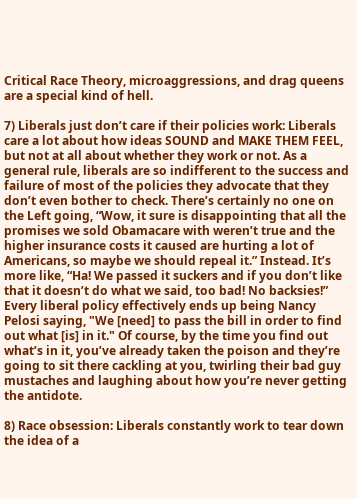Critical Race Theory, microaggressions, and drag queens are a special kind of hell.

7) Liberals just don’t care if their policies work: Liberals care a lot about how ideas SOUND and MAKE THEM FEEL, but not at all about whether they work or not. As a general rule, liberals are so indifferent to the success and failure of most of the policies they advocate that they don’t even bother to check. There’s certainly no one on the Left going, “Wow, it sure is disappointing that all the promises we sold Obamacare with weren’t true and the higher insurance costs it caused are hurting a lot of Americans, so maybe we should repeal it.” Instead. It’s more like, “Ha! We passed it suckers and if you don’t like that it doesn’t do what we said, too bad! No backsies!” Every liberal policy effectively ends up being Nancy Pelosi saying, "We [need] to pass the bill in order to find out what [is] in it." Of course, by the time you find out what’s in it, you’ve already taken the poison and they’re going to sit there cackling at you, twirling their bad guy mustaches and laughing about how you’re never getting the antidote.

8) Race obsession: Liberals constantly work to tear down the idea of a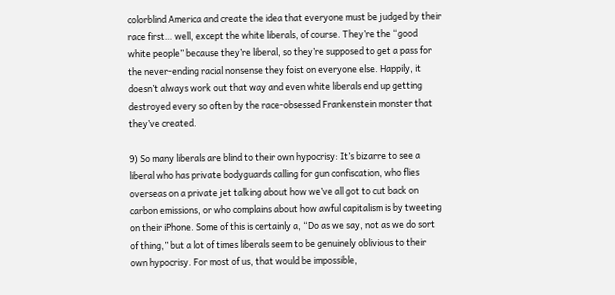colorblind America and create the idea that everyone must be judged by their race first… well, except the white liberals, of course. They’re the “good white people” because they’re liberal, so they’re supposed to get a pass for the never-ending racial nonsense they foist on everyone else. Happily, it doesn’t always work out that way and even white liberals end up getting destroyed every so often by the race-obsessed Frankenstein monster that they’ve created.

9) So many liberals are blind to their own hypocrisy: It’s bizarre to see a liberal who has private bodyguards calling for gun confiscation, who flies overseas on a private jet talking about how we’ve all got to cut back on carbon emissions, or who complains about how awful capitalism is by tweeting on their iPhone. Some of this is certainly a, “Do as we say, not as we do sort of thing,” but a lot of times liberals seem to be genuinely oblivious to their own hypocrisy. For most of us, that would be impossible,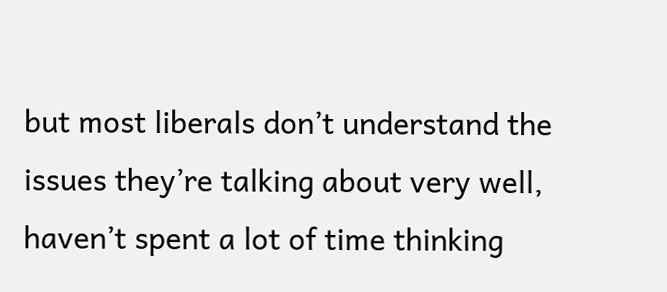but most liberals don’t understand the issues they’re talking about very well, haven’t spent a lot of time thinking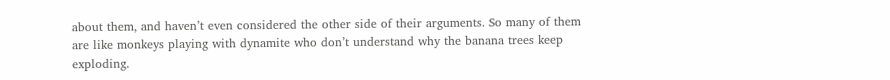about them, and haven’t even considered the other side of their arguments. So many of them are like monkeys playing with dynamite who don’t understand why the banana trees keep exploding.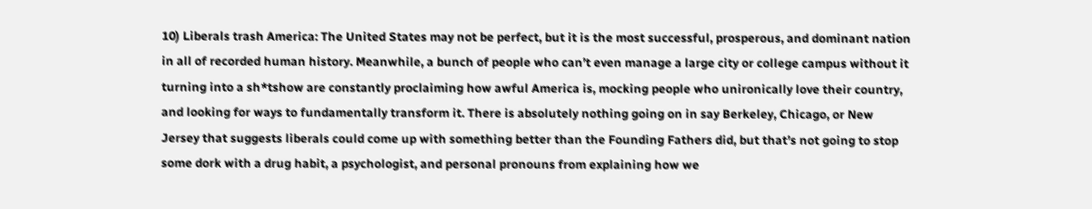10) Liberals trash America: The United States may not be perfect, but it is the most successful, prosperous, and dominant nation in all of recorded human history. Meanwhile, a bunch of people who can’t even manage a large city or college campus without it turning into a sh*tshow are constantly proclaiming how awful America is, mocking people who unironically love their country, and looking for ways to fundamentally transform it. There is absolutely nothing going on in say Berkeley, Chicago, or New Jersey that suggests liberals could come up with something better than the Founding Fathers did, but that’s not going to stop some dork with a drug habit, a psychologist, and personal pronouns from explaining how we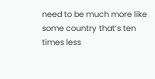need to be much more like some country that’s ten times less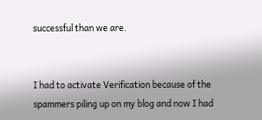successful than we are.


I had to activate Verification because of the spammers piling up on my blog and now I had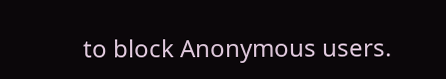to block Anonymous users.